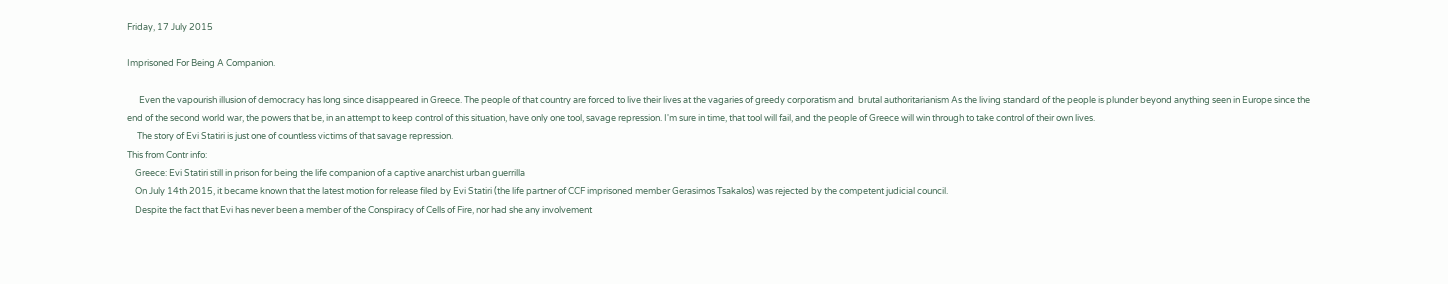Friday, 17 July 2015

Imprisoned For Being A Companion.

      Even the vapourish illusion of democracy has long since disappeared in Greece. The people of that country are forced to live their lives at the vagaries of greedy corporatism and  brutal authoritarianism As the living standard of the people is plunder beyond anything seen in Europe since the end of the second world war, the powers that be, in an attempt to keep control of this situation, have only one tool, savage repression. I'm sure in time, that tool will fail, and the people of Greece will win through to take control of their own lives.
     The story of Evi Statiri is just one of countless victims of that savage repression.
This from Contr info:
    Greece: Evi Statiri still in prison for being the life companion of a captive anarchist urban guerrilla
    On July 14th 2015, it became known that the latest motion for release filed by Evi Statiri (the life partner of CCF imprisoned member Gerasimos Tsakalos) was rejected by the competent judicial council.
    Despite the fact that Evi has never been a member of the Conspiracy of Cells of Fire, nor had she any involvement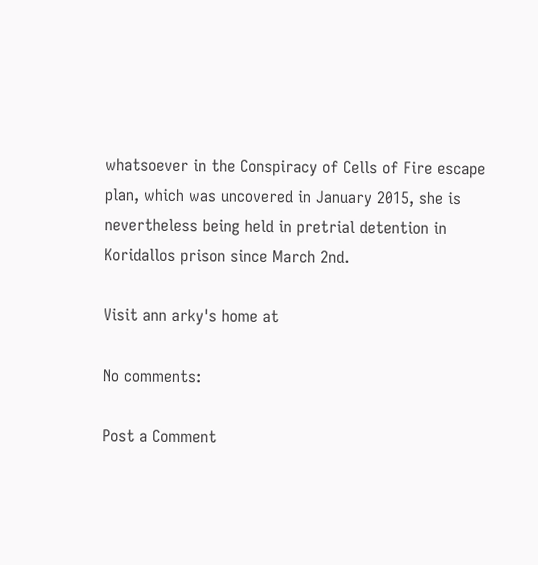whatsoever in the Conspiracy of Cells of Fire escape plan, which was uncovered in January 2015, she is nevertheless being held in pretrial detention in Koridallos prison since March 2nd.

Visit ann arky's home at

No comments:

Post a Comment